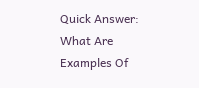Quick Answer: What Are Examples Of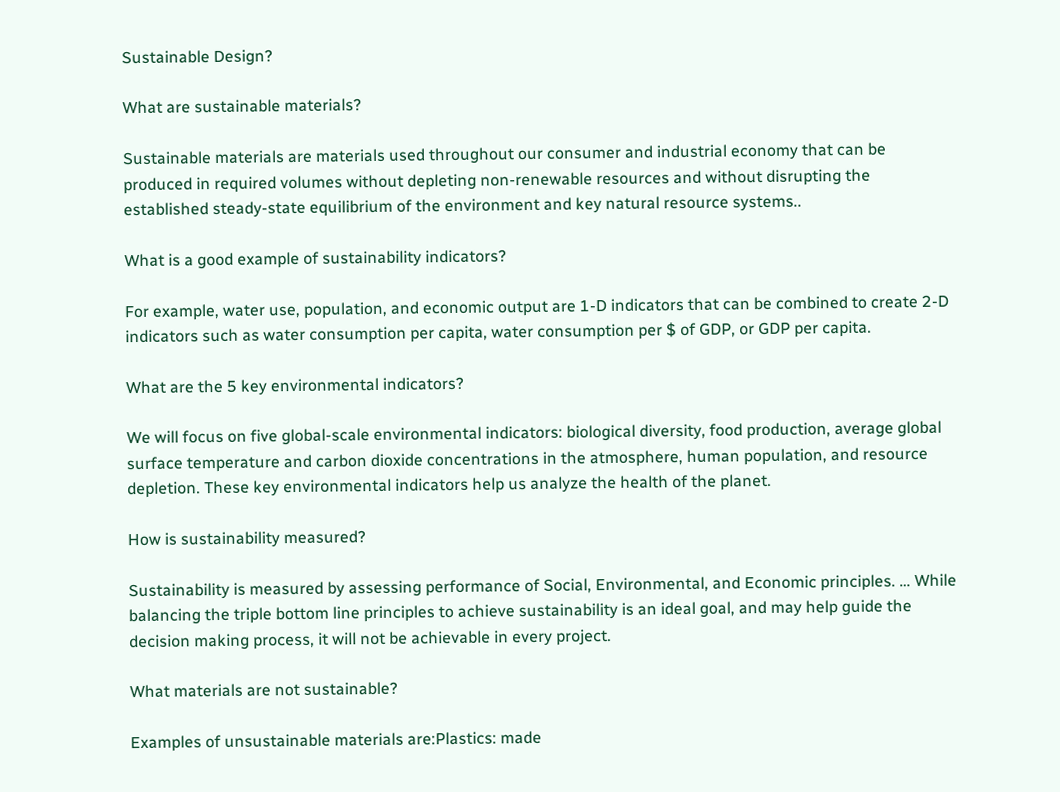Sustainable Design?

What are sustainable materials?

Sustainable materials are materials used throughout our consumer and industrial economy that can be produced in required volumes without depleting non-renewable resources and without disrupting the established steady-state equilibrium of the environment and key natural resource systems..

What is a good example of sustainability indicators?

For example, water use, population, and economic output are 1-D indicators that can be combined to create 2-D indicators such as water consumption per capita, water consumption per $ of GDP, or GDP per capita.

What are the 5 key environmental indicators?

We will focus on five global-scale environmental indicators: biological diversity, food production, average global surface temperature and carbon dioxide concentrations in the atmosphere, human population, and resource depletion. These key environmental indicators help us analyze the health of the planet.

How is sustainability measured?

Sustainability is measured by assessing performance of Social, Environmental, and Economic principles. … While balancing the triple bottom line principles to achieve sustainability is an ideal goal, and may help guide the decision making process, it will not be achievable in every project.

What materials are not sustainable?

Examples of unsustainable materials are:Plastics: made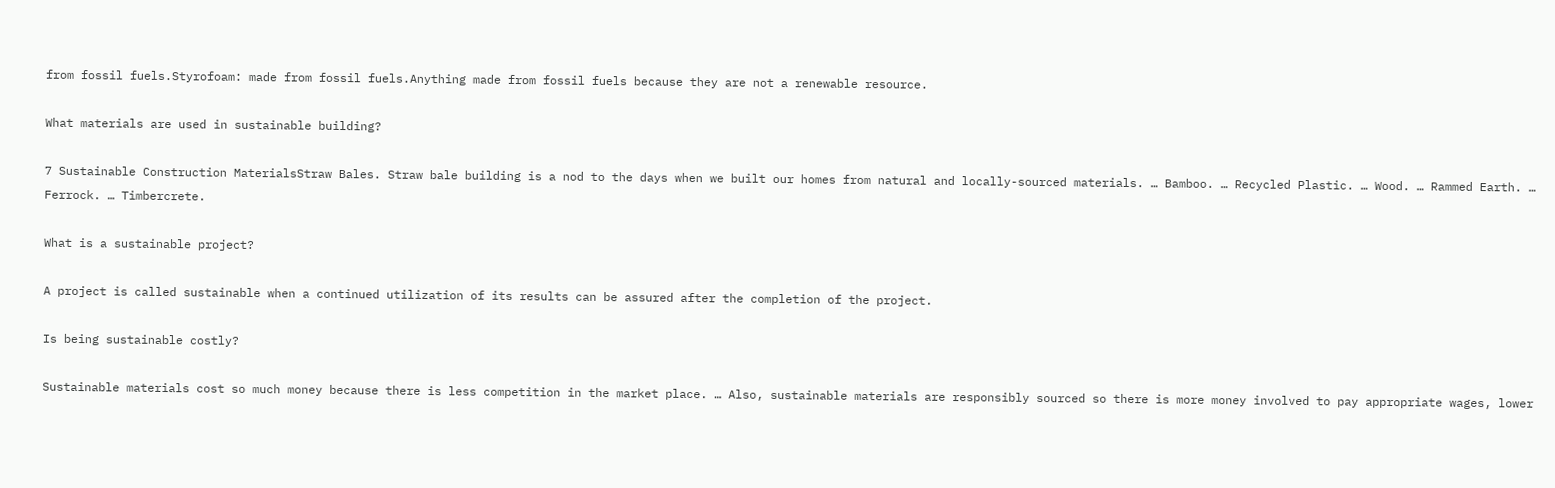from fossil fuels.Styrofoam: made from fossil fuels.Anything made from fossil fuels because they are not a renewable resource.

What materials are used in sustainable building?

7 Sustainable Construction MaterialsStraw Bales. Straw bale building is a nod to the days when we built our homes from natural and locally-sourced materials. … Bamboo. … Recycled Plastic. … Wood. … Rammed Earth. … Ferrock. … Timbercrete.

What is a sustainable project?

A project is called sustainable when a continued utilization of its results can be assured after the completion of the project.

Is being sustainable costly?

Sustainable materials cost so much money because there is less competition in the market place. … Also, sustainable materials are responsibly sourced so there is more money involved to pay appropriate wages, lower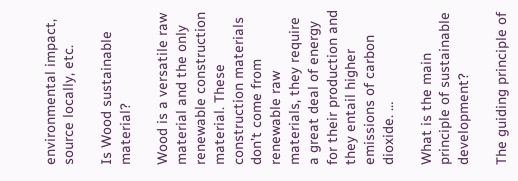environmental impact, source locally, etc.

Is Wood sustainable material?

Wood is a versatile raw material and the only renewable construction material. These construction materials don’t come from renewable raw materials, they require a great deal of energy for their production and they entail higher emissions of carbon dioxide. …

What is the main principle of sustainable development?

The guiding principle of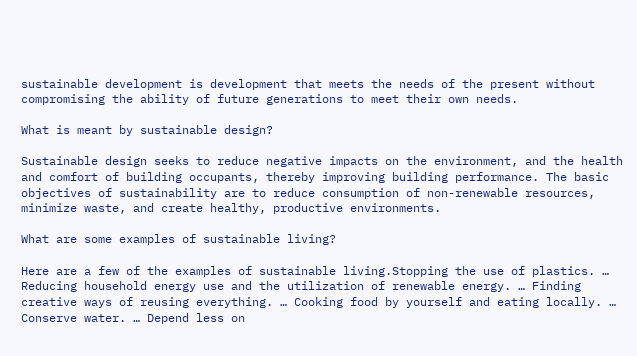sustainable development is development that meets the needs of the present without compromising the ability of future generations to meet their own needs.

What is meant by sustainable design?

Sustainable design seeks to reduce negative impacts on the environment, and the health and comfort of building occupants, thereby improving building performance. The basic objectives of sustainability are to reduce consumption of non-renewable resources, minimize waste, and create healthy, productive environments.

What are some examples of sustainable living?

Here are a few of the examples of sustainable living.Stopping the use of plastics. … Reducing household energy use and the utilization of renewable energy. … Finding creative ways of reusing everything. … Cooking food by yourself and eating locally. … Conserve water. … Depend less on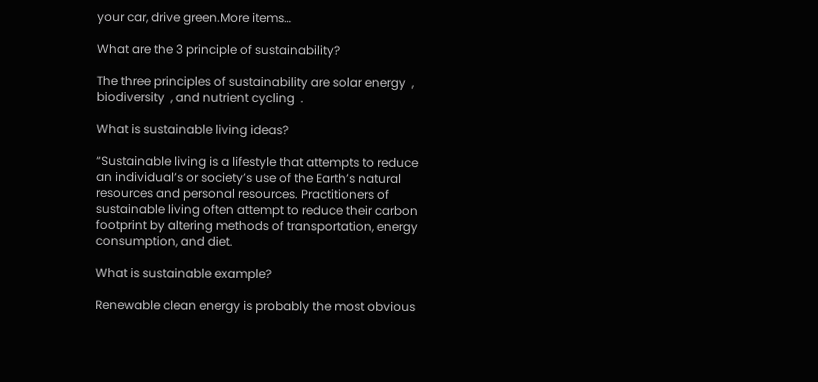your car, drive green.More items…

What are the 3 principle of sustainability?

The three principles of sustainability are solar energy  , biodiversity  , and nutrient cycling  .

What is sustainable living ideas?

“Sustainable living is a lifestyle that attempts to reduce an individual’s or society’s use of the Earth’s natural resources and personal resources. Practitioners of sustainable living often attempt to reduce their carbon footprint by altering methods of transportation, energy consumption, and diet.

What is sustainable example?

Renewable clean energy is probably the most obvious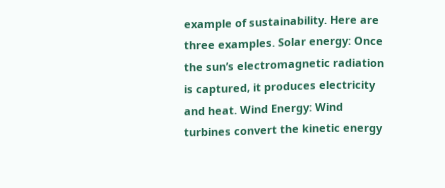example of sustainability. Here are three examples. Solar energy: Once the sun’s electromagnetic radiation is captured, it produces electricity and heat. Wind Energy: Wind turbines convert the kinetic energy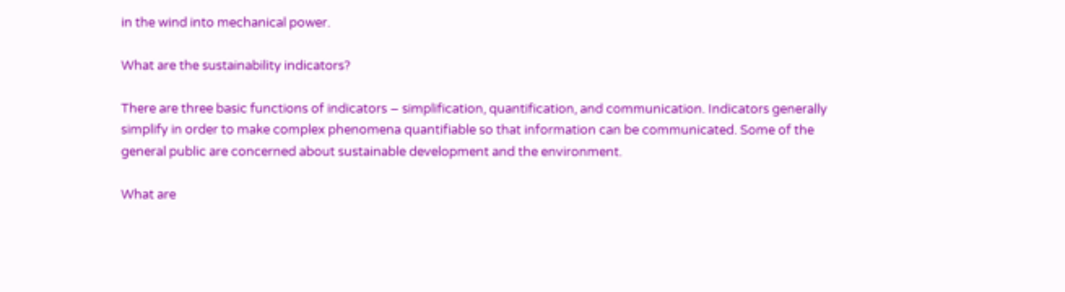in the wind into mechanical power.

What are the sustainability indicators?

There are three basic functions of indicators – simplification, quantification, and communication. Indicators generally simplify in order to make complex phenomena quantifiable so that information can be communicated. Some of the general public are concerned about sustainable development and the environment.

What are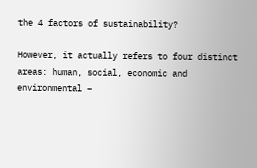the 4 factors of sustainability?

However, it actually refers to four distinct areas: human, social, economic and environmental –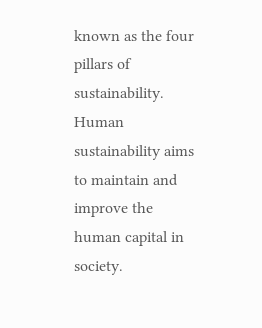known as the four pillars of sustainability. Human sustainability aims to maintain and improve the human capital in society.